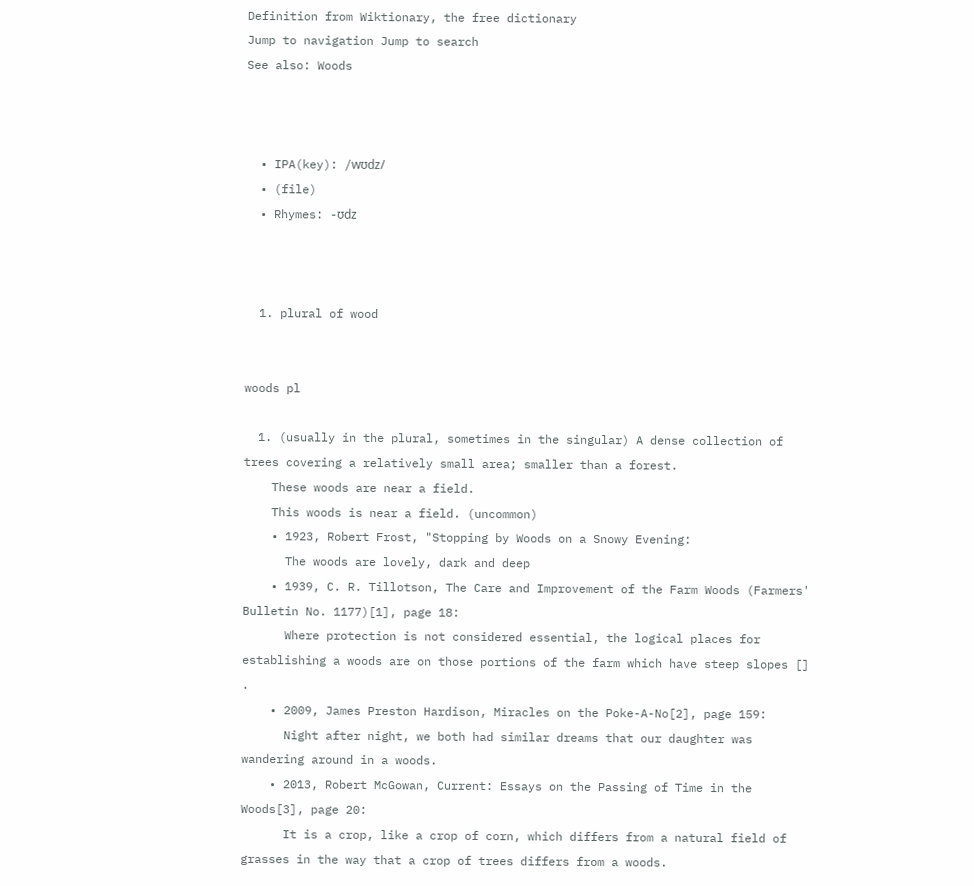Definition from Wiktionary, the free dictionary
Jump to navigation Jump to search
See also: Woods



  • IPA(key): /wʊdz/
  • (file)
  • Rhymes: -ʊdz



  1. plural of wood


woods pl

  1. (usually in the plural, sometimes in the singular) A dense collection of trees covering a relatively small area; smaller than a forest.
    These woods are near a field.
    This woods is near a field. (uncommon)
    • 1923, Robert Frost, "Stopping by Woods on a Snowy Evening:
      The woods are lovely, dark and deep
    • 1939, C. R. Tillotson, The Care and Improvement of the Farm Woods (Farmers' Bulletin No. 1177)[1], page 18:
      Where protection is not considered essential, the logical places for establishing a woods are on those portions of the farm which have steep slopes [] .
    • 2009, James Preston Hardison, Miracles on the Poke-A-No[2], page 159:
      Night after night, we both had similar dreams that our daughter was wandering around in a woods.
    • 2013, Robert McGowan, Current: Essays on the Passing of Time in the Woods[3], page 20:
      It is a crop, like a crop of corn, which differs from a natural field of grasses in the way that a crop of trees differs from a woods.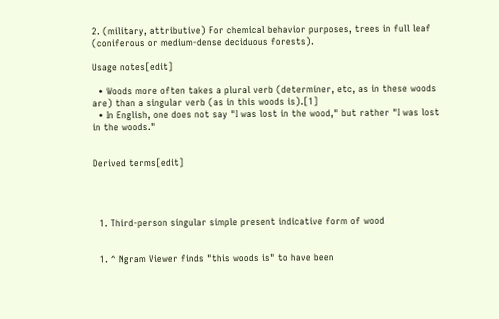2. (military, attributive) For chemical behavior purposes, trees in full leaf (coniferous or medium-dense deciduous forests).

Usage notes[edit]

  • Woods more often takes a plural verb (determiner, etc, as in these woods are) than a singular verb (as in this woods is).[1]
  • In English, one does not say "I was lost in the wood," but rather "I was lost in the woods."


Derived terms[edit]




  1. Third-person singular simple present indicative form of wood


  1. ^ Ngram Viewer finds "this woods is" to have been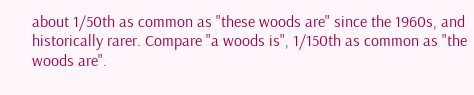about 1/50th as common as "these woods are" since the 1960s, and historically rarer. Compare "a woods is", 1/150th as common as "the woods are".